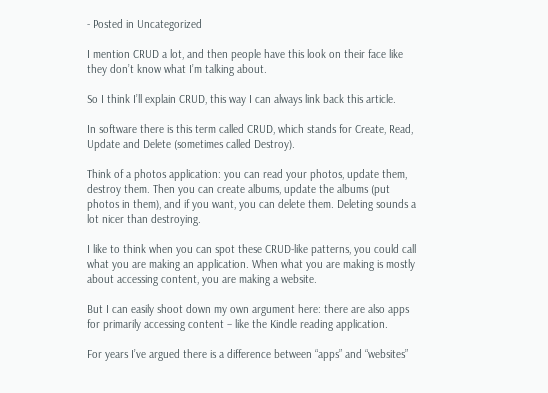- Posted in Uncategorized

I mention CRUD a lot, and then people have this look on their face like they don’t know what I’m talking about.

So I think I’ll explain CRUD, this way I can always link back this article.

In software there is this term called CRUD, which stands for Create, Read, Update and Delete (sometimes called Destroy).

Think of a photos application: you can read your photos, update them, destroy them. Then you can create albums, update the albums (put photos in them), and if you want, you can delete them. Deleting sounds a lot nicer than destroying.

I like to think when you can spot these CRUD-like patterns, you could call what you are making an application. When what you are making is mostly about accessing content, you are making a website.

But I can easily shoot down my own argument here: there are also apps for primarily accessing content – like the Kindle reading application.

For years I’ve argued there is a difference between “apps” and “websites”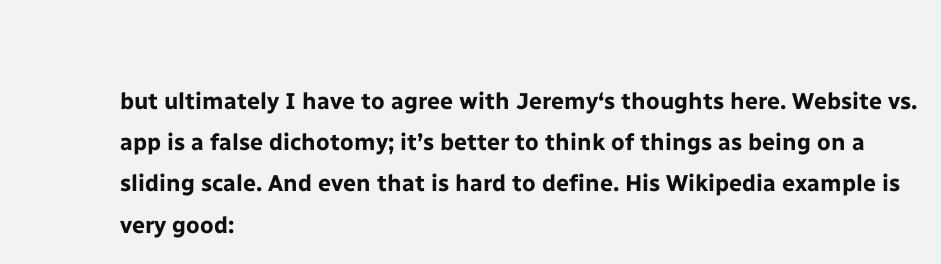but ultimately I have to agree with Jeremy‘s thoughts here. Website vs. app is a false dichotomy; it’s better to think of things as being on a sliding scale. And even that is hard to define. His Wikipedia example is very good: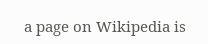a page on Wikipedia is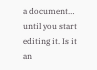a document… until you start editing it. Is it an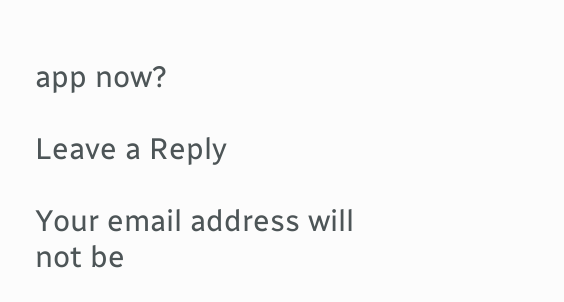app now?

Leave a Reply

Your email address will not be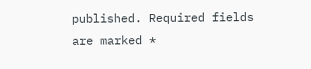published. Required fields are marked *